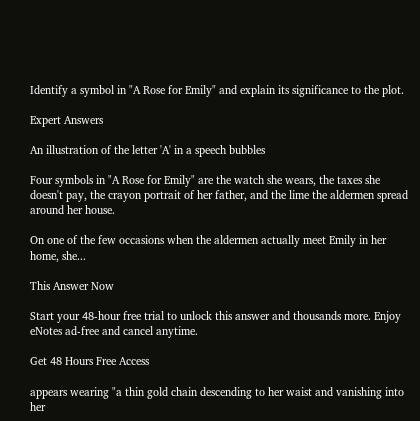Identify a symbol in "A Rose for Emily" and explain its significance to the plot.

Expert Answers

An illustration of the letter 'A' in a speech bubbles

Four symbols in "A Rose for Emily" are the watch she wears, the taxes she doesn't pay, the crayon portrait of her father, and the lime the aldermen spread around her house.

On one of the few occasions when the aldermen actually meet Emily in her home, she...

This Answer Now

Start your 48-hour free trial to unlock this answer and thousands more. Enjoy eNotes ad-free and cancel anytime.

Get 48 Hours Free Access

appears wearing "a thin gold chain descending to her waist and vanishing into her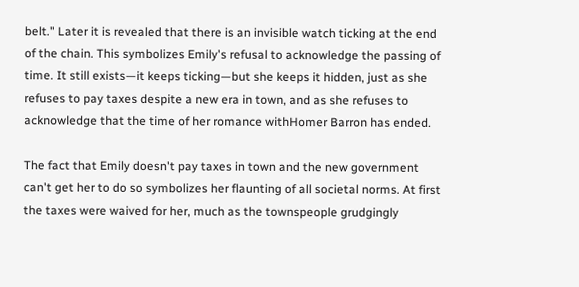belt." Later it is revealed that there is an invisible watch ticking at the end of the chain. This symbolizes Emily's refusal to acknowledge the passing of time. It still exists—it keeps ticking—but she keeps it hidden, just as she refuses to pay taxes despite a new era in town, and as she refuses to acknowledge that the time of her romance withHomer Barron has ended.

The fact that Emily doesn't pay taxes in town and the new government can't get her to do so symbolizes her flaunting of all societal norms. At first the taxes were waived for her, much as the townspeople grudgingly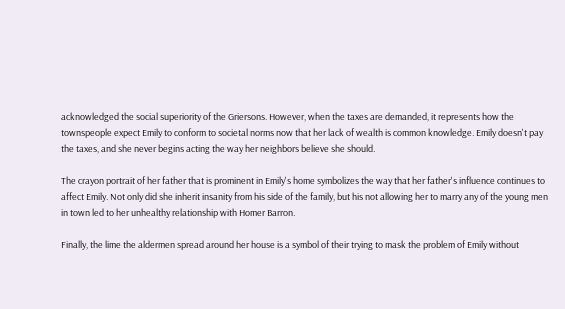acknowledged the social superiority of the Griersons. However, when the taxes are demanded, it represents how the townspeople expect Emily to conform to societal norms now that her lack of wealth is common knowledge. Emily doesn't pay the taxes, and she never begins acting the way her neighbors believe she should.

The crayon portrait of her father that is prominent in Emily's home symbolizes the way that her father's influence continues to affect Emily. Not only did she inherit insanity from his side of the family, but his not allowing her to marry any of the young men in town led to her unhealthy relationship with Homer Barron.

Finally, the lime the aldermen spread around her house is a symbol of their trying to mask the problem of Emily without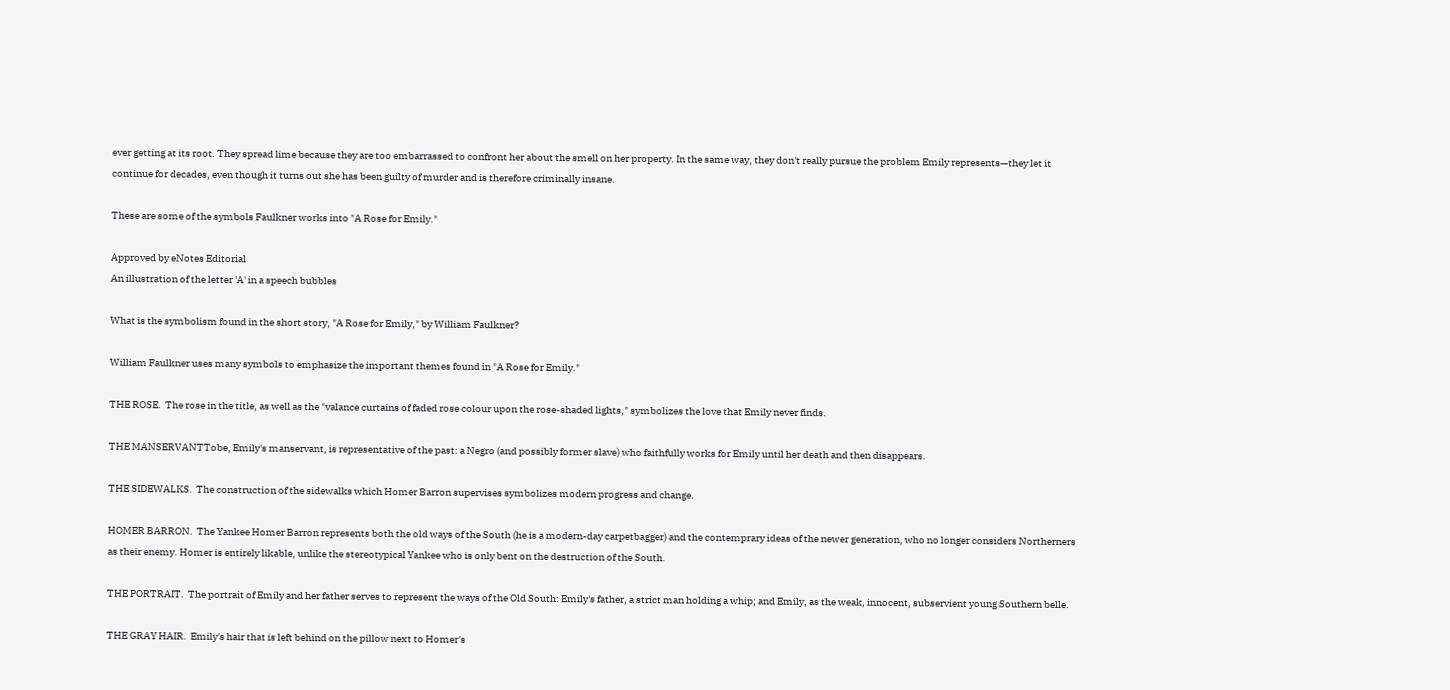ever getting at its root. They spread lime because they are too embarrassed to confront her about the smell on her property. In the same way, they don't really pursue the problem Emily represents—they let it continue for decades, even though it turns out she has been guilty of murder and is therefore criminally insane.

These are some of the symbols Faulkner works into "A Rose for Emily."

Approved by eNotes Editorial
An illustration of the letter 'A' in a speech bubbles

What is the symbolism found in the short story, "A Rose for Emily," by William Faulkner?

William Faulkner uses many symbols to emphasize the important themes found in "A Rose for Emily."

THE ROSE.  The rose in the title, as well as the "valance curtains of faded rose colour upon the rose-shaded lights," symbolizes the love that Emily never finds.

THE MANSERVANTTobe, Emily's manservant, is representative of the past: a Negro (and possibly former slave) who faithfully works for Emily until her death and then disappears.

THE SIDEWALKS.  The construction of the sidewalks which Homer Barron supervises symbolizes modern progress and change.

HOMER BARRON.  The Yankee Homer Barron represents both the old ways of the South (he is a modern-day carpetbagger) and the contemprary ideas of the newer generation, who no longer considers Northerners as their enemy. Homer is entirely likable, unlike the stereotypical Yankee who is only bent on the destruction of the South.

THE PORTRAIT.  The portrait of Emily and her father serves to represent the ways of the Old South: Emily's father, a strict man holding a whip; and Emily, as the weak, innocent, subservient young Southern belle.

THE GRAY HAIR.  Emily's hair that is left behind on the pillow next to Homer's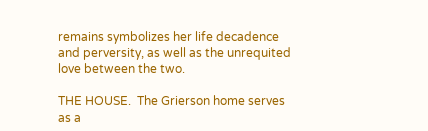remains symbolizes her life decadence and perversity, as well as the unrequited love between the two.

THE HOUSE.  The Grierson home serves as a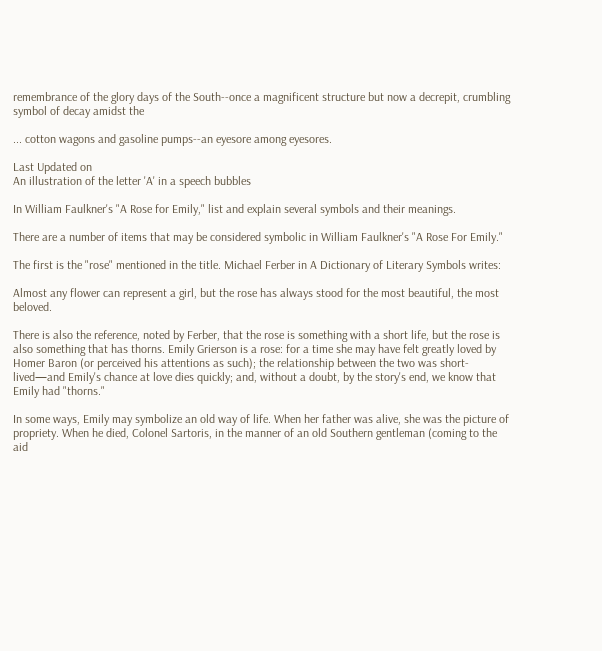remembrance of the glory days of the South--once a magnificent structure but now a decrepit, crumbling symbol of decay amidst the

... cotton wagons and gasoline pumps--an eyesore among eyesores.

Last Updated on
An illustration of the letter 'A' in a speech bubbles

In William Faulkner's "A Rose for Emily," list and explain several symbols and their meanings.

There are a number of items that may be considered symbolic in William Faulkner's "A Rose For Emily."

The first is the "rose" mentioned in the title. Michael Ferber in A Dictionary of Literary Symbols writes:

Almost any flower can represent a girl, but the rose has always stood for the most beautiful, the most beloved.

There is also the reference, noted by Ferber, that the rose is something with a short life, but the rose is also something that has thorns. Emily Grierson is a rose: for a time she may have felt greatly loved by Homer Baron (or perceived his attentions as such); the relationship between the two was short-lived—and Emily's chance at love dies quickly; and, without a doubt, by the story's end, we know that Emily had "thorns."

In some ways, Emily may symbolize an old way of life. When her father was alive, she was the picture of propriety. When he died, Colonel Sartoris, in the manner of an old Southern gentleman (coming to the aid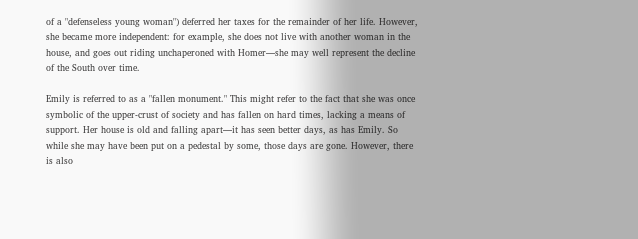of a "defenseless young woman") deferred her taxes for the remainder of her life. However, she became more independent: for example, she does not live with another woman in the house, and goes out riding unchaperoned with Homer—she may well represent the decline of the South over time.

Emily is referred to as a "fallen monument." This might refer to the fact that she was once symbolic of the upper-crust of society and has fallen on hard times, lacking a means of support. Her house is old and falling apart—it has seen better days, as has Emily. So while she may have been put on a pedestal by some, those days are gone. However, there is also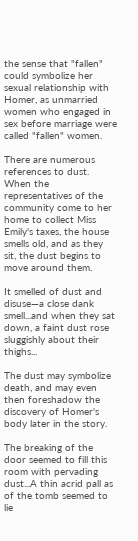the sense that "fallen" could symbolize her sexual relationship with Homer, as unmarried women who engaged in sex before marriage were called "fallen" women.

There are numerous references to dust. When the representatives of the community come to her home to collect Miss Emily's taxes, the house smells old, and as they sit, the dust begins to move around them.

It smelled of dust and disuse—a close dank smell...and when they sat down, a faint dust rose sluggishly about their thighs...

The dust may symbolize death, and may even then foreshadow the discovery of Homer's body later in the story.

The breaking of the door seemed to fill this room with pervading dust...A thin acrid pall as of the tomb seemed to lie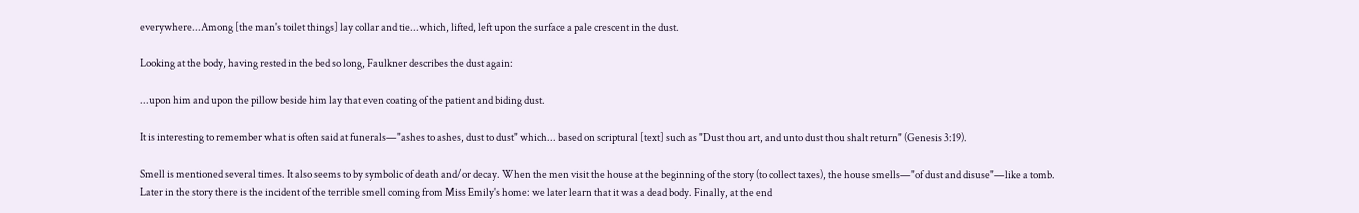everywhere...Among [the man's toilet things] lay collar and tie...which, lifted, left upon the surface a pale crescent in the dust.

Looking at the body, having rested in the bed so long, Faulkner describes the dust again:

...upon him and upon the pillow beside him lay that even coating of the patient and biding dust.

It is interesting to remember what is often said at funerals—"ashes to ashes, dust to dust" which... based on scriptural [text] such as "Dust thou art, and unto dust thou shalt return" (Genesis 3:19).

Smell is mentioned several times. It also seems to by symbolic of death and/or decay. When the men visit the house at the beginning of the story (to collect taxes), the house smells—"of dust and disuse"—like a tomb. Later in the story there is the incident of the terrible smell coming from Miss Emily's home: we later learn that it was a dead body. Finally, at the end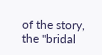of the story, the "bridal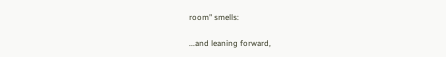room" smells:

...and leaning forward,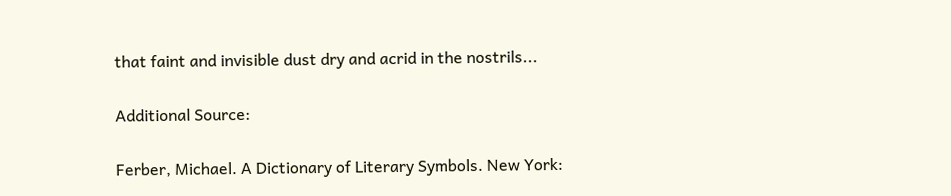that faint and invisible dust dry and acrid in the nostrils...

Additional Source:

Ferber, Michael. A Dictionary of Literary Symbols. New York: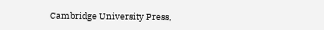Cambridge University Press,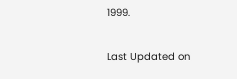1999.

Last Updated on